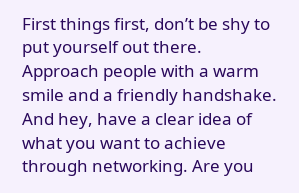First things first, don’t be shy to put yourself out there. Approach people with a warm smile and a friendly handshake. And hey, have a clear idea of what you want to achieve through networking. Are you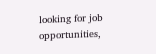looking for job opportunities,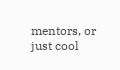mentors, or just cool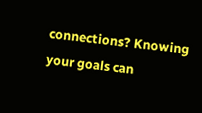connections? Knowing your goals can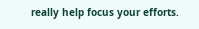really help focus your efforts.